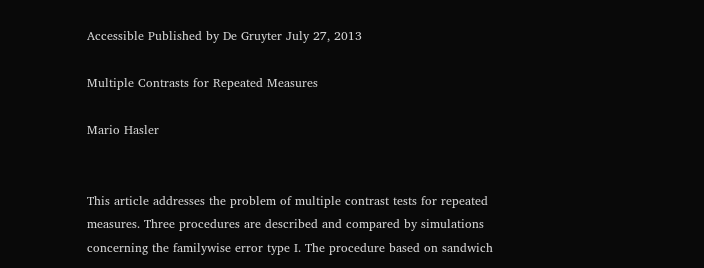Accessible Published by De Gruyter July 27, 2013

Multiple Contrasts for Repeated Measures

Mario Hasler


This article addresses the problem of multiple contrast tests for repeated measures. Three procedures are described and compared by simulations concerning the familywise error type I. The procedure based on sandwich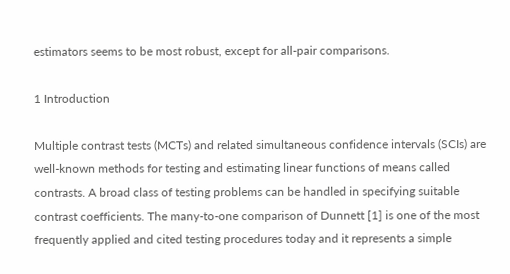estimators seems to be most robust, except for all-pair comparisons.

1 Introduction

Multiple contrast tests (MCTs) and related simultaneous confidence intervals (SCIs) are well-known methods for testing and estimating linear functions of means called contrasts. A broad class of testing problems can be handled in specifying suitable contrast coefficients. The many-to-one comparison of Dunnett [1] is one of the most frequently applied and cited testing procedures today and it represents a simple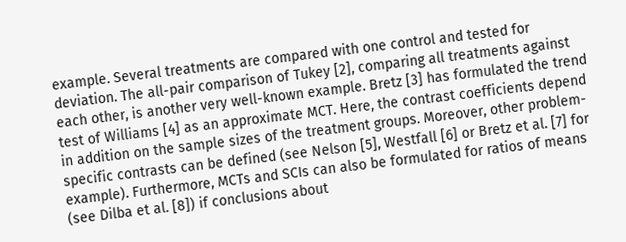example. Several treatments are compared with one control and tested for deviation. The all-pair comparison of Tukey [2], comparing all treatments against each other, is another very well-known example. Bretz [3] has formulated the trend test of Williams [4] as an approximate MCT. Here, the contrast coefficients depend in addition on the sample sizes of the treatment groups. Moreover, other problem-specific contrasts can be defined (see Nelson [5], Westfall [6] or Bretz et al. [7] for example). Furthermore, MCTs and SCIs can also be formulated for ratios of means (see Dilba et al. [8]) if conclusions about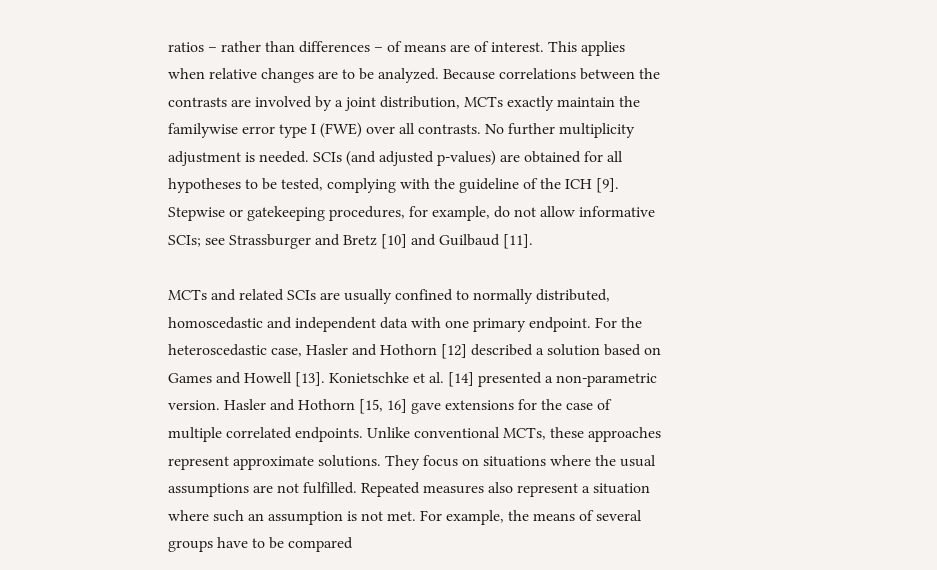ratios – rather than differences – of means are of interest. This applies when relative changes are to be analyzed. Because correlations between the contrasts are involved by a joint distribution, MCTs exactly maintain the familywise error type I (FWE) over all contrasts. No further multiplicity adjustment is needed. SCIs (and adjusted p-values) are obtained for all hypotheses to be tested, complying with the guideline of the ICH [9]. Stepwise or gatekeeping procedures, for example, do not allow informative SCIs; see Strassburger and Bretz [10] and Guilbaud [11].

MCTs and related SCIs are usually confined to normally distributed, homoscedastic and independent data with one primary endpoint. For the heteroscedastic case, Hasler and Hothorn [12] described a solution based on Games and Howell [13]. Konietschke et al. [14] presented a non-parametric version. Hasler and Hothorn [15, 16] gave extensions for the case of multiple correlated endpoints. Unlike conventional MCTs, these approaches represent approximate solutions. They focus on situations where the usual assumptions are not fulfilled. Repeated measures also represent a situation where such an assumption is not met. For example, the means of several groups have to be compared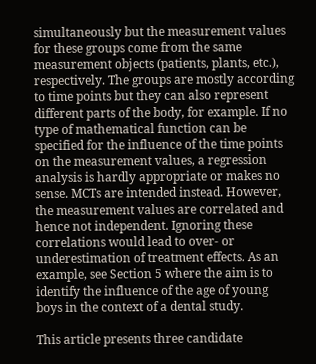simultaneously but the measurement values for these groups come from the same measurement objects (patients, plants, etc.), respectively. The groups are mostly according to time points but they can also represent different parts of the body, for example. If no type of mathematical function can be specified for the influence of the time points on the measurement values, a regression analysis is hardly appropriate or makes no sense. MCTs are intended instead. However, the measurement values are correlated and hence not independent. Ignoring these correlations would lead to over- or underestimation of treatment effects. As an example, see Section 5 where the aim is to identify the influence of the age of young boys in the context of a dental study.

This article presents three candidate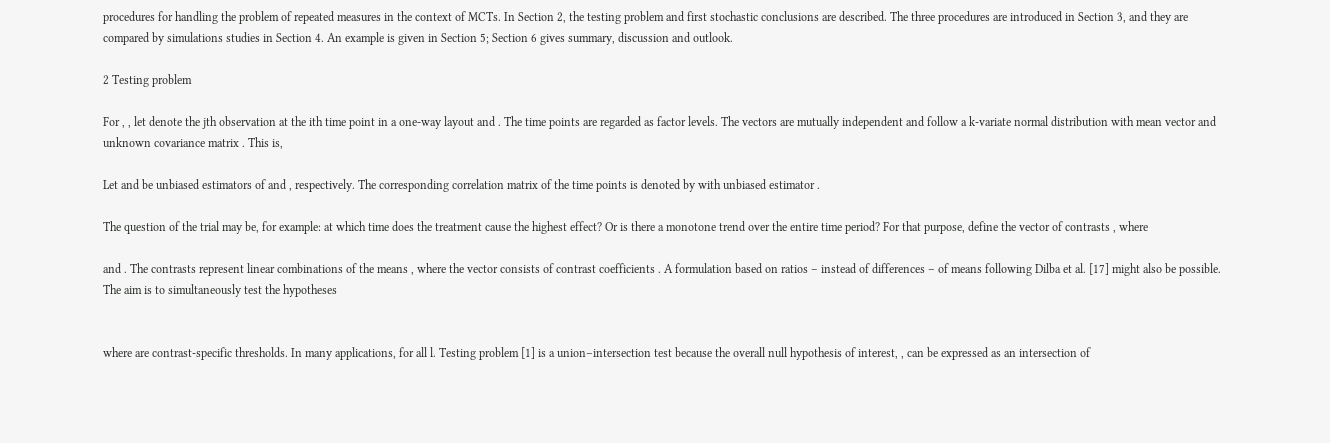procedures for handling the problem of repeated measures in the context of MCTs. In Section 2, the testing problem and first stochastic conclusions are described. The three procedures are introduced in Section 3, and they are compared by simulations studies in Section 4. An example is given in Section 5; Section 6 gives summary, discussion and outlook.

2 Testing problem

For , , let denote the jth observation at the ith time point in a one-way layout and . The time points are regarded as factor levels. The vectors are mutually independent and follow a k-variate normal distribution with mean vector and unknown covariance matrix . This is,

Let and be unbiased estimators of and , respectively. The corresponding correlation matrix of the time points is denoted by with unbiased estimator .

The question of the trial may be, for example: at which time does the treatment cause the highest effect? Or is there a monotone trend over the entire time period? For that purpose, define the vector of contrasts , where

and . The contrasts represent linear combinations of the means , where the vector consists of contrast coefficients . A formulation based on ratios – instead of differences – of means following Dilba et al. [17] might also be possible. The aim is to simultaneously test the hypotheses


where are contrast-specific thresholds. In many applications, for all l. Testing problem [1] is a union–intersection test because the overall null hypothesis of interest, , can be expressed as an intersection of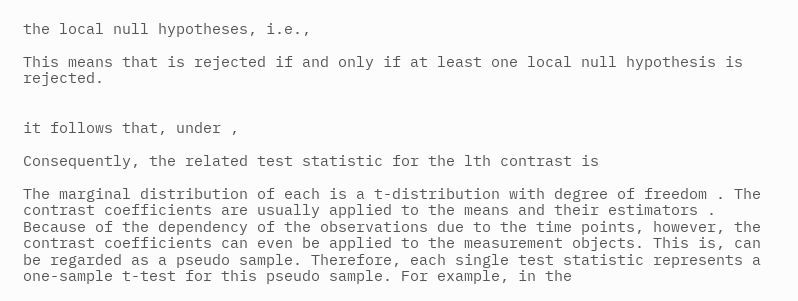the local null hypotheses, i.e.,

This means that is rejected if and only if at least one local null hypothesis is rejected.


it follows that, under ,

Consequently, the related test statistic for the lth contrast is

The marginal distribution of each is a t-distribution with degree of freedom . The contrast coefficients are usually applied to the means and their estimators . Because of the dependency of the observations due to the time points, however, the contrast coefficients can even be applied to the measurement objects. This is, can be regarded as a pseudo sample. Therefore, each single test statistic represents a one-sample t-test for this pseudo sample. For example, in the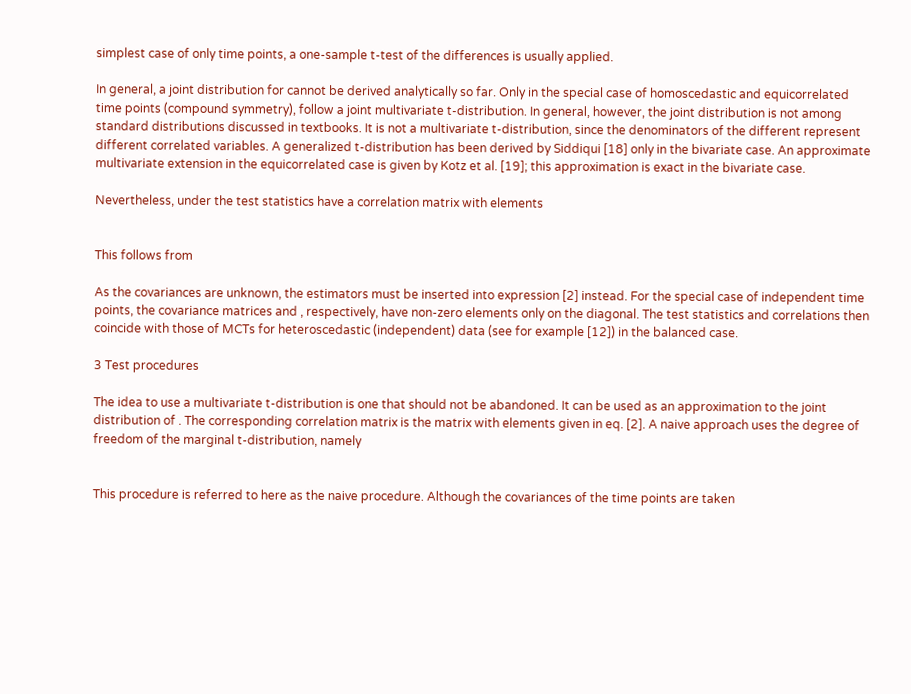simplest case of only time points, a one-sample t-test of the differences is usually applied.

In general, a joint distribution for cannot be derived analytically so far. Only in the special case of homoscedastic and equicorrelated time points (compound symmetry), follow a joint multivariate t-distribution. In general, however, the joint distribution is not among standard distributions discussed in textbooks. It is not a multivariate t-distribution, since the denominators of the different represent different correlated variables. A generalized t-distribution has been derived by Siddiqui [18] only in the bivariate case. An approximate multivariate extension in the equicorrelated case is given by Kotz et al. [19]; this approximation is exact in the bivariate case.

Nevertheless, under the test statistics have a correlation matrix with elements


This follows from

As the covariances are unknown, the estimators must be inserted into expression [2] instead. For the special case of independent time points, the covariance matrices and , respectively, have non-zero elements only on the diagonal. The test statistics and correlations then coincide with those of MCTs for heteroscedastic (independent) data (see for example [12]) in the balanced case.

3 Test procedures

The idea to use a multivariate t-distribution is one that should not be abandoned. It can be used as an approximation to the joint distribution of . The corresponding correlation matrix is the matrix with elements given in eq. [2]. A naive approach uses the degree of freedom of the marginal t-distribution, namely


This procedure is referred to here as the naive procedure. Although the covariances of the time points are taken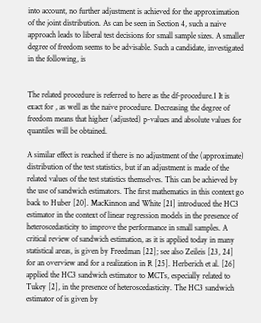into account, no further adjustment is achieved for the approximation of the joint distribution. As can be seen in Section 4, such a naive approach leads to liberal test decisions for small sample sizes. A smaller degree of freedom seems to be advisable. Such a candidate, investigated in the following, is


The related procedure is referred to here as the df-procedure.1 It is exact for , as well as the naive procedure. Decreasing the degree of freedom means that higher (adjusted) p-values and absolute values for quantiles will be obtained.

A similar effect is reached if there is no adjustment of the (approximate) distribution of the test statistics, but if an adjustment is made of the related values of the test statistics themselves. This can be achieved by the use of sandwich estimators. The first mathematics in this context go back to Huber [20]. MacKinnon and White [21] introduced the HC3 estimator in the context of linear regression models in the presence of heteroscedasticity to improve the performance in small samples. A critical review of sandwich estimation, as it is applied today in many statistical areas, is given by Freedman [22]; see also Zeileis [23, 24] for an overview and for a realization in R [25]. Herberich et al. [26] applied the HC3 sandwich estimator to MCTs, especially related to Tukey [2], in the presence of heteroscedasticity. The HC3 sandwich estimator of is given by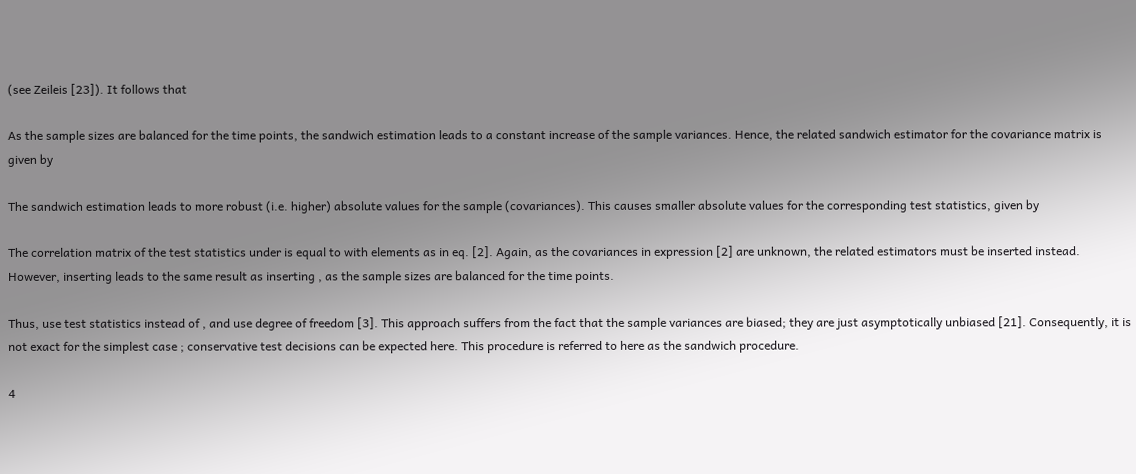(see Zeileis [23]). It follows that

As the sample sizes are balanced for the time points, the sandwich estimation leads to a constant increase of the sample variances. Hence, the related sandwich estimator for the covariance matrix is given by

The sandwich estimation leads to more robust (i.e. higher) absolute values for the sample (covariances). This causes smaller absolute values for the corresponding test statistics, given by

The correlation matrix of the test statistics under is equal to with elements as in eq. [2]. Again, as the covariances in expression [2] are unknown, the related estimators must be inserted instead. However, inserting leads to the same result as inserting , as the sample sizes are balanced for the time points.

Thus, use test statistics instead of , and use degree of freedom [3]. This approach suffers from the fact that the sample variances are biased; they are just asymptotically unbiased [21]. Consequently, it is not exact for the simplest case ; conservative test decisions can be expected here. This procedure is referred to here as the sandwich procedure.

4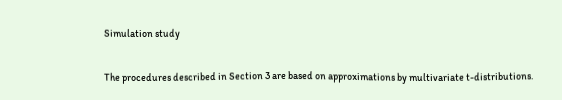Simulation study

The procedures described in Section 3 are based on approximations by multivariate t-distributions.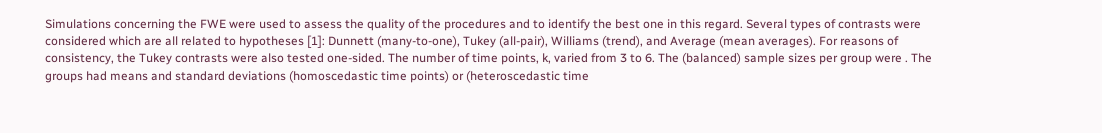Simulations concerning the FWE were used to assess the quality of the procedures and to identify the best one in this regard. Several types of contrasts were considered which are all related to hypotheses [1]: Dunnett (many-to-one), Tukey (all-pair), Williams (trend), and Average (mean averages). For reasons of consistency, the Tukey contrasts were also tested one-sided. The number of time points, k, varied from 3 to 6. The (balanced) sample sizes per group were . The groups had means and standard deviations (homoscedastic time points) or (heteroscedastic time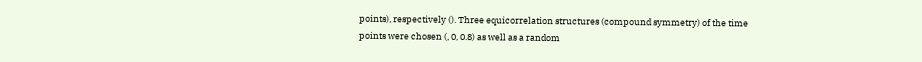points), respectively (). Three equicorrelation structures (compound symmetry) of the time points were chosen (, 0, 0.8) as well as a random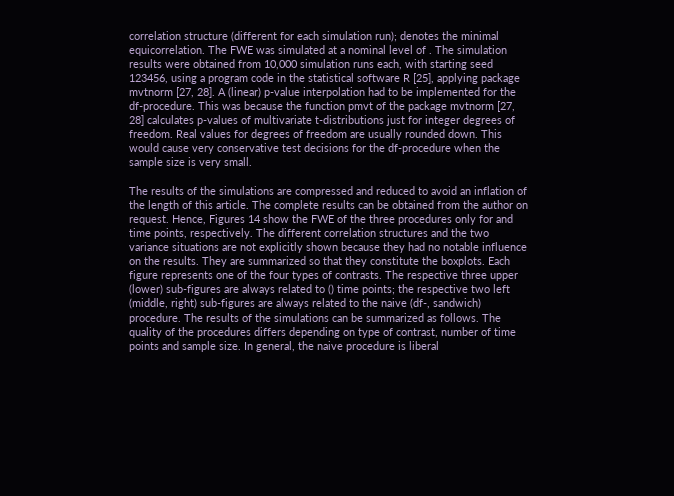correlation structure (different for each simulation run); denotes the minimal equicorrelation. The FWE was simulated at a nominal level of . The simulation results were obtained from 10,000 simulation runs each, with starting seed 123456, using a program code in the statistical software R [25], applying package mvtnorm [27, 28]. A (linear) p-value interpolation had to be implemented for the df-procedure. This was because the function pmvt of the package mvtnorm [27, 28] calculates p-values of multivariate t-distributions just for integer degrees of freedom. Real values for degrees of freedom are usually rounded down. This would cause very conservative test decisions for the df-procedure when the sample size is very small.

The results of the simulations are compressed and reduced to avoid an inflation of the length of this article. The complete results can be obtained from the author on request. Hence, Figures 14 show the FWE of the three procedures only for and time points, respectively. The different correlation structures and the two variance situations are not explicitly shown because they had no notable influence on the results. They are summarized so that they constitute the boxplots. Each figure represents one of the four types of contrasts. The respective three upper (lower) sub-figures are always related to () time points; the respective two left (middle, right) sub-figures are always related to the naive (df-, sandwich) procedure. The results of the simulations can be summarized as follows. The quality of the procedures differs depending on type of contrast, number of time points and sample size. In general, the naive procedure is liberal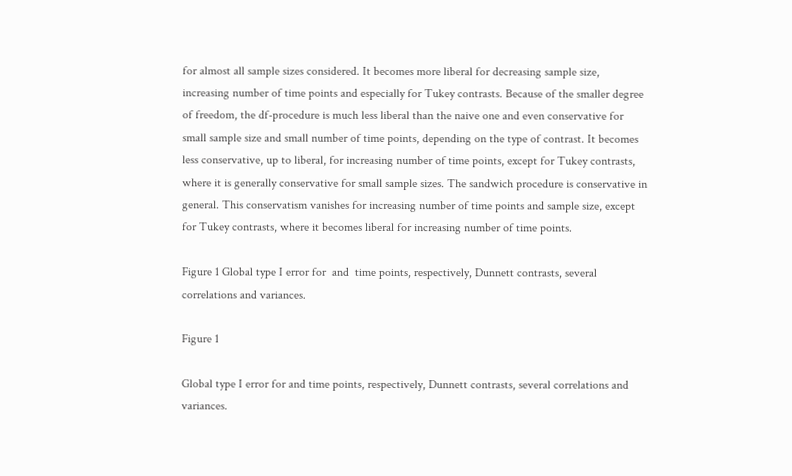for almost all sample sizes considered. It becomes more liberal for decreasing sample size, increasing number of time points and especially for Tukey contrasts. Because of the smaller degree of freedom, the df-procedure is much less liberal than the naive one and even conservative for small sample size and small number of time points, depending on the type of contrast. It becomes less conservative, up to liberal, for increasing number of time points, except for Tukey contrasts, where it is generally conservative for small sample sizes. The sandwich procedure is conservative in general. This conservatism vanishes for increasing number of time points and sample size, except for Tukey contrasts, where it becomes liberal for increasing number of time points.

Figure 1 Global type I error for  and  time points, respectively, Dunnett contrasts, several correlations and variances.

Figure 1

Global type I error for and time points, respectively, Dunnett contrasts, several correlations and variances.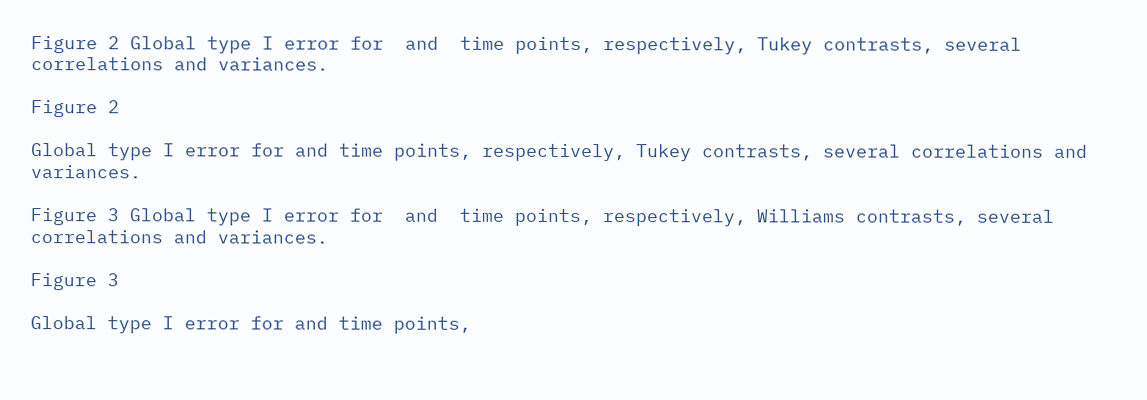Figure 2 Global type I error for  and  time points, respectively, Tukey contrasts, several correlations and variances.

Figure 2

Global type I error for and time points, respectively, Tukey contrasts, several correlations and variances.

Figure 3 Global type I error for  and  time points, respectively, Williams contrasts, several correlations and variances.

Figure 3

Global type I error for and time points,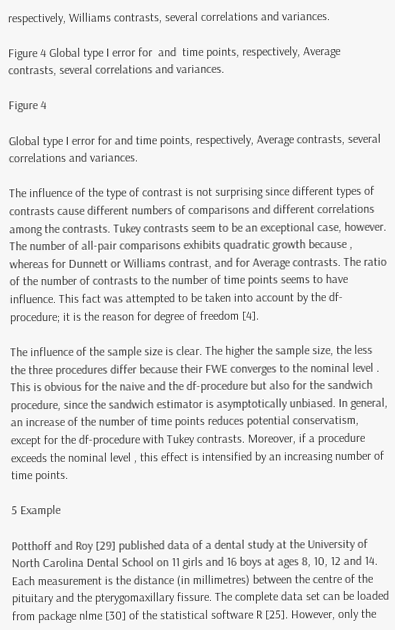respectively, Williams contrasts, several correlations and variances.

Figure 4 Global type I error for  and  time points, respectively, Average contrasts, several correlations and variances.

Figure 4

Global type I error for and time points, respectively, Average contrasts, several correlations and variances.

The influence of the type of contrast is not surprising since different types of contrasts cause different numbers of comparisons and different correlations among the contrasts. Tukey contrasts seem to be an exceptional case, however. The number of all-pair comparisons exhibits quadratic growth because , whereas for Dunnett or Williams contrast, and for Average contrasts. The ratio of the number of contrasts to the number of time points seems to have influence. This fact was attempted to be taken into account by the df-procedure; it is the reason for degree of freedom [4].

The influence of the sample size is clear. The higher the sample size, the less the three procedures differ because their FWE converges to the nominal level . This is obvious for the naive and the df-procedure but also for the sandwich procedure, since the sandwich estimator is asymptotically unbiased. In general, an increase of the number of time points reduces potential conservatism, except for the df-procedure with Tukey contrasts. Moreover, if a procedure exceeds the nominal level , this effect is intensified by an increasing number of time points.

5 Example

Potthoff and Roy [29] published data of a dental study at the University of North Carolina Dental School on 11 girls and 16 boys at ages 8, 10, 12 and 14. Each measurement is the distance (in millimetres) between the centre of the pituitary and the pterygomaxillary fissure. The complete data set can be loaded from package nlme [30] of the statistical software R [25]. However, only the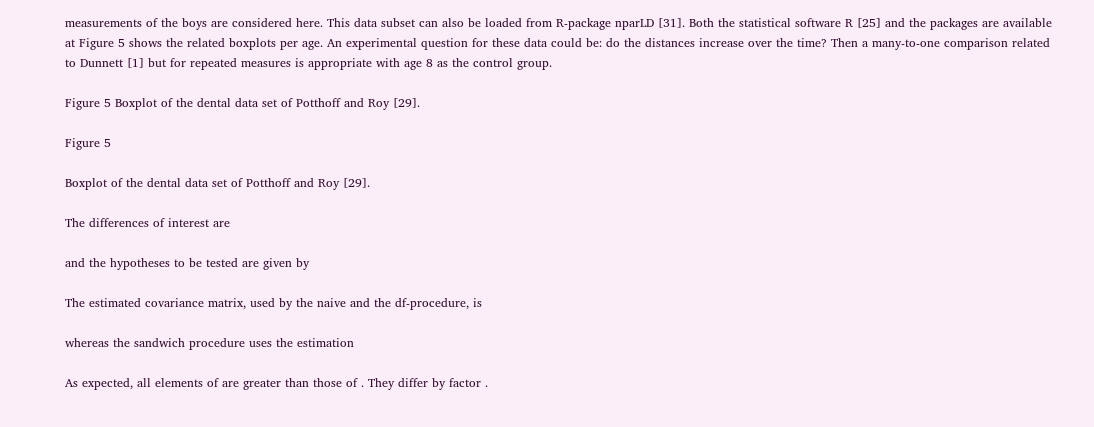measurements of the boys are considered here. This data subset can also be loaded from R-package nparLD [31]. Both the statistical software R [25] and the packages are available at Figure 5 shows the related boxplots per age. An experimental question for these data could be: do the distances increase over the time? Then a many-to-one comparison related to Dunnett [1] but for repeated measures is appropriate with age 8 as the control group.

Figure 5 Boxplot of the dental data set of Potthoff and Roy [29].

Figure 5

Boxplot of the dental data set of Potthoff and Roy [29].

The differences of interest are

and the hypotheses to be tested are given by

The estimated covariance matrix, used by the naive and the df-procedure, is

whereas the sandwich procedure uses the estimation

As expected, all elements of are greater than those of . They differ by factor .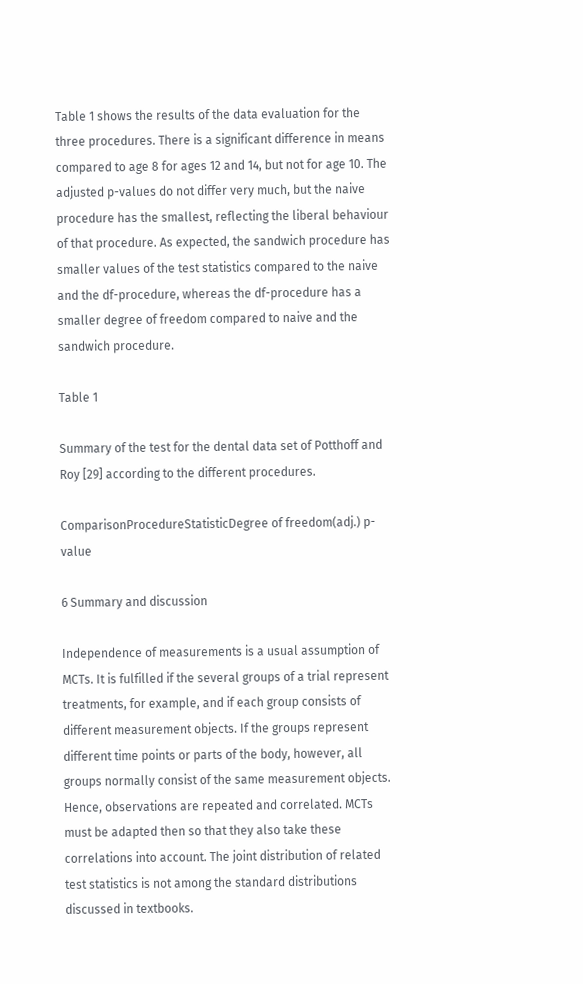Table 1 shows the results of the data evaluation for the three procedures. There is a significant difference in means compared to age 8 for ages 12 and 14, but not for age 10. The adjusted p-values do not differ very much, but the naive procedure has the smallest, reflecting the liberal behaviour of that procedure. As expected, the sandwich procedure has smaller values of the test statistics compared to the naive and the df-procedure, whereas the df-procedure has a smaller degree of freedom compared to naive and the sandwich procedure.

Table 1

Summary of the test for the dental data set of Potthoff and Roy [29] according to the different procedures.

ComparisonProcedureStatisticDegree of freedom(adj.) p-value

6 Summary and discussion

Independence of measurements is a usual assumption of MCTs. It is fulfilled if the several groups of a trial represent treatments, for example, and if each group consists of different measurement objects. If the groups represent different time points or parts of the body, however, all groups normally consist of the same measurement objects. Hence, observations are repeated and correlated. MCTs must be adapted then so that they also take these correlations into account. The joint distribution of related test statistics is not among the standard distributions discussed in textbooks.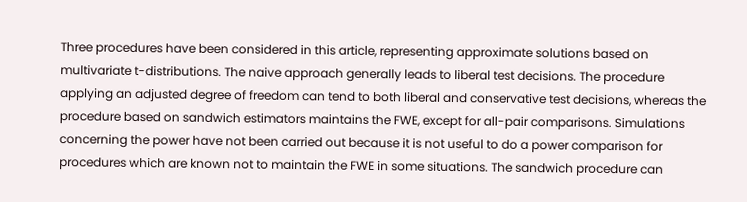Three procedures have been considered in this article, representing approximate solutions based on multivariate t-distributions. The naive approach generally leads to liberal test decisions. The procedure applying an adjusted degree of freedom can tend to both liberal and conservative test decisions, whereas the procedure based on sandwich estimators maintains the FWE, except for all-pair comparisons. Simulations concerning the power have not been carried out because it is not useful to do a power comparison for procedures which are known not to maintain the FWE in some situations. The sandwich procedure can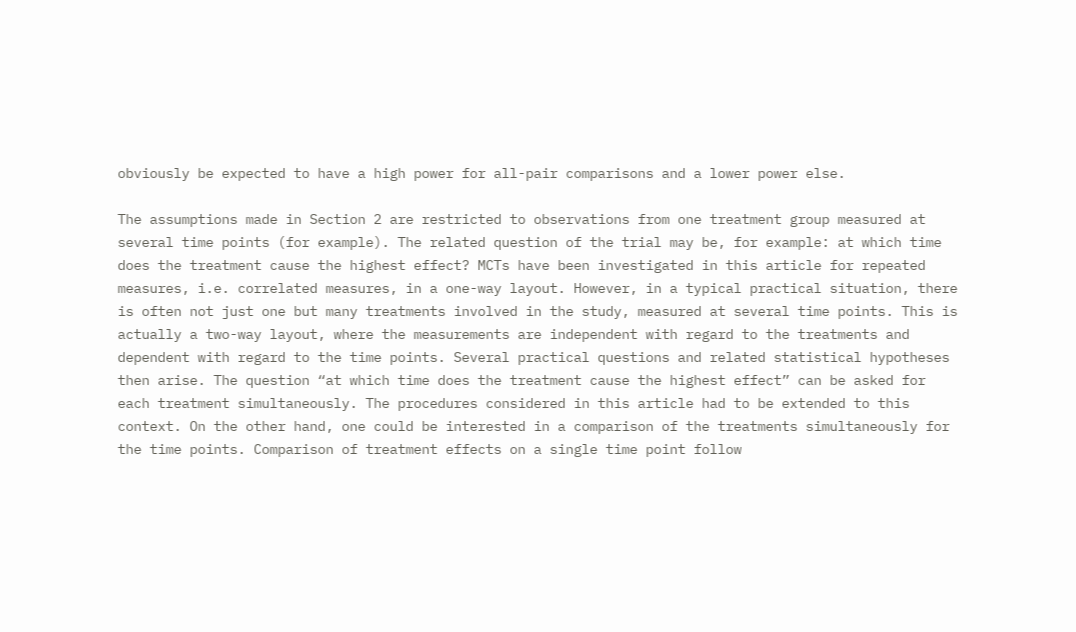obviously be expected to have a high power for all-pair comparisons and a lower power else.

The assumptions made in Section 2 are restricted to observations from one treatment group measured at several time points (for example). The related question of the trial may be, for example: at which time does the treatment cause the highest effect? MCTs have been investigated in this article for repeated measures, i.e. correlated measures, in a one-way layout. However, in a typical practical situation, there is often not just one but many treatments involved in the study, measured at several time points. This is actually a two-way layout, where the measurements are independent with regard to the treatments and dependent with regard to the time points. Several practical questions and related statistical hypotheses then arise. The question “at which time does the treatment cause the highest effect” can be asked for each treatment simultaneously. The procedures considered in this article had to be extended to this context. On the other hand, one could be interested in a comparison of the treatments simultaneously for the time points. Comparison of treatment effects on a single time point follow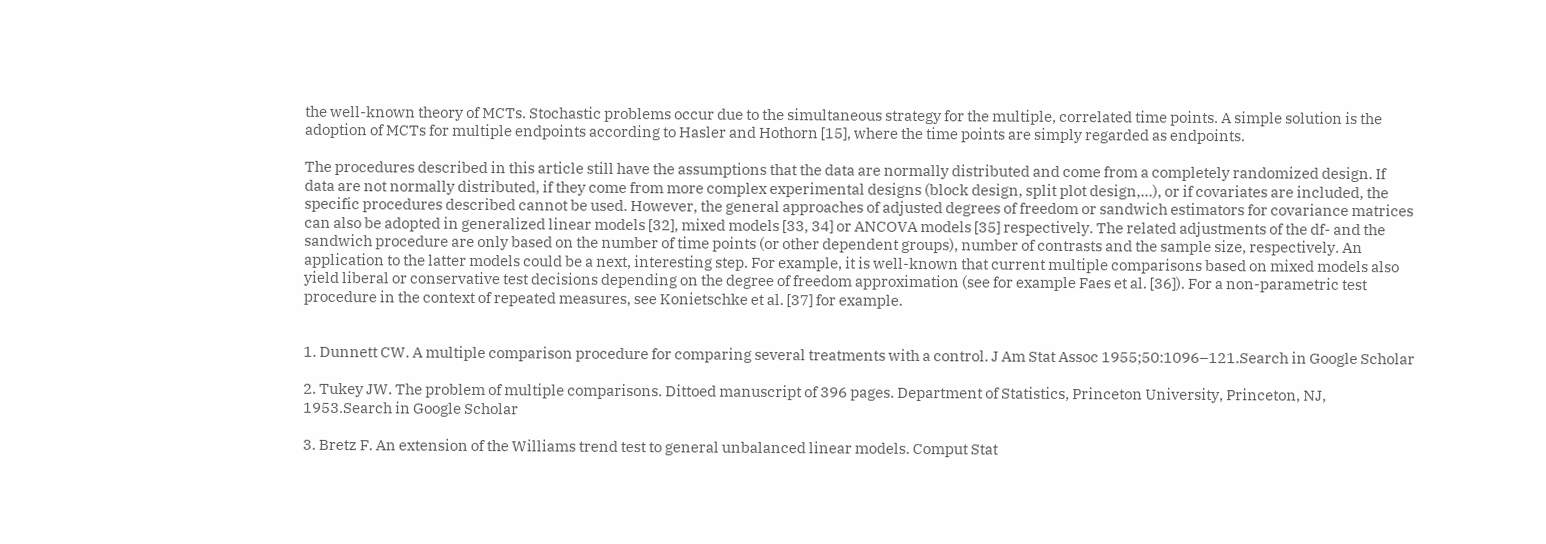the well-known theory of MCTs. Stochastic problems occur due to the simultaneous strategy for the multiple, correlated time points. A simple solution is the adoption of MCTs for multiple endpoints according to Hasler and Hothorn [15], where the time points are simply regarded as endpoints.

The procedures described in this article still have the assumptions that the data are normally distributed and come from a completely randomized design. If data are not normally distributed, if they come from more complex experimental designs (block design, split plot design,…), or if covariates are included, the specific procedures described cannot be used. However, the general approaches of adjusted degrees of freedom or sandwich estimators for covariance matrices can also be adopted in generalized linear models [32], mixed models [33, 34] or ANCOVA models [35] respectively. The related adjustments of the df- and the sandwich procedure are only based on the number of time points (or other dependent groups), number of contrasts and the sample size, respectively. An application to the latter models could be a next, interesting step. For example, it is well-known that current multiple comparisons based on mixed models also yield liberal or conservative test decisions depending on the degree of freedom approximation (see for example Faes et al. [36]). For a non-parametric test procedure in the context of repeated measures, see Konietschke et al. [37] for example.


1. Dunnett CW. A multiple comparison procedure for comparing several treatments with a control. J Am Stat Assoc 1955;50:1096–121.Search in Google Scholar

2. Tukey JW. The problem of multiple comparisons. Dittoed manuscript of 396 pages. Department of Statistics, Princeton University, Princeton, NJ, 1953.Search in Google Scholar

3. Bretz F. An extension of the Williams trend test to general unbalanced linear models. Comput Stat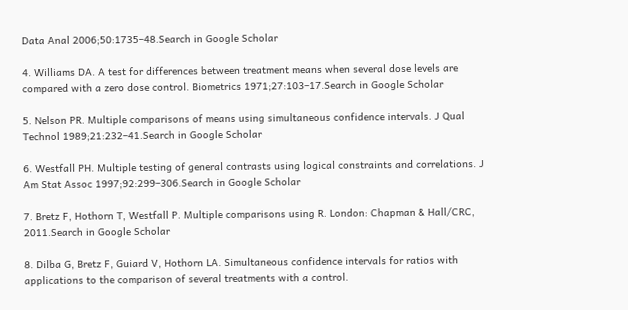Data Anal 2006;50:1735–48.Search in Google Scholar

4. Williams DA. A test for differences between treatment means when several dose levels are compared with a zero dose control. Biometrics 1971;27:103–17.Search in Google Scholar

5. Nelson PR. Multiple comparisons of means using simultaneous confidence intervals. J Qual Technol 1989;21:232–41.Search in Google Scholar

6. Westfall PH. Multiple testing of general contrasts using logical constraints and correlations. J Am Stat Assoc 1997;92:299–306.Search in Google Scholar

7. Bretz F, Hothorn T, Westfall P. Multiple comparisons using R. London: Chapman & Hall/CRC, 2011.Search in Google Scholar

8. Dilba G, Bretz F, Guiard V, Hothorn LA. Simultaneous confidence intervals for ratios with applications to the comparison of several treatments with a control.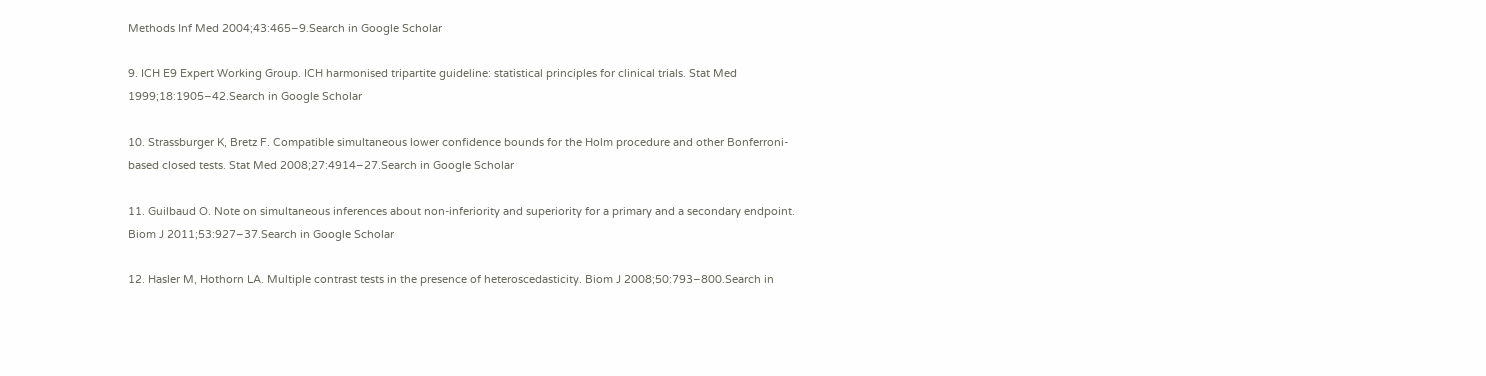Methods Inf Med 2004;43:465–9.Search in Google Scholar

9. ICH E9 Expert Working Group. ICH harmonised tripartite guideline: statistical principles for clinical trials. Stat Med 1999;18:1905–42.Search in Google Scholar

10. Strassburger K, Bretz F. Compatible simultaneous lower confidence bounds for the Holm procedure and other Bonferroni-based closed tests. Stat Med 2008;27:4914–27.Search in Google Scholar

11. Guilbaud O. Note on simultaneous inferences about non-inferiority and superiority for a primary and a secondary endpoint. Biom J 2011;53:927–37.Search in Google Scholar

12. Hasler M, Hothorn LA. Multiple contrast tests in the presence of heteroscedasticity. Biom J 2008;50:793–800.Search in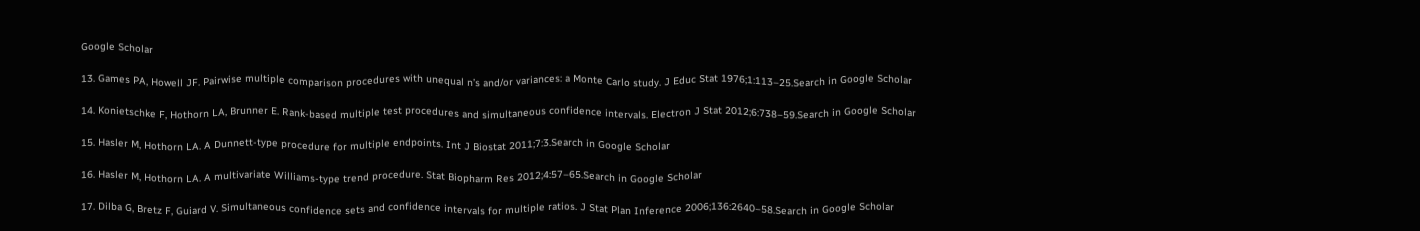Google Scholar

13. Games PA, Howell JF. Pairwise multiple comparison procedures with unequal n’s and/or variances: a Monte Carlo study. J Educ Stat 1976;1:113–25.Search in Google Scholar

14. Konietschke F, Hothorn LA, Brunner E. Rank-based multiple test procedures and simultaneous confidence intervals. Electron J Stat 2012;6:738–59.Search in Google Scholar

15. Hasler M, Hothorn LA. A Dunnett-type procedure for multiple endpoints. Int J Biostat 2011;7:3.Search in Google Scholar

16. Hasler M, Hothorn LA. A multivariate Williams-type trend procedure. Stat Biopharm Res 2012;4:57–65.Search in Google Scholar

17. Dilba G, Bretz F, Guiard V. Simultaneous confidence sets and confidence intervals for multiple ratios. J Stat Plan Inference 2006;136:2640–58.Search in Google Scholar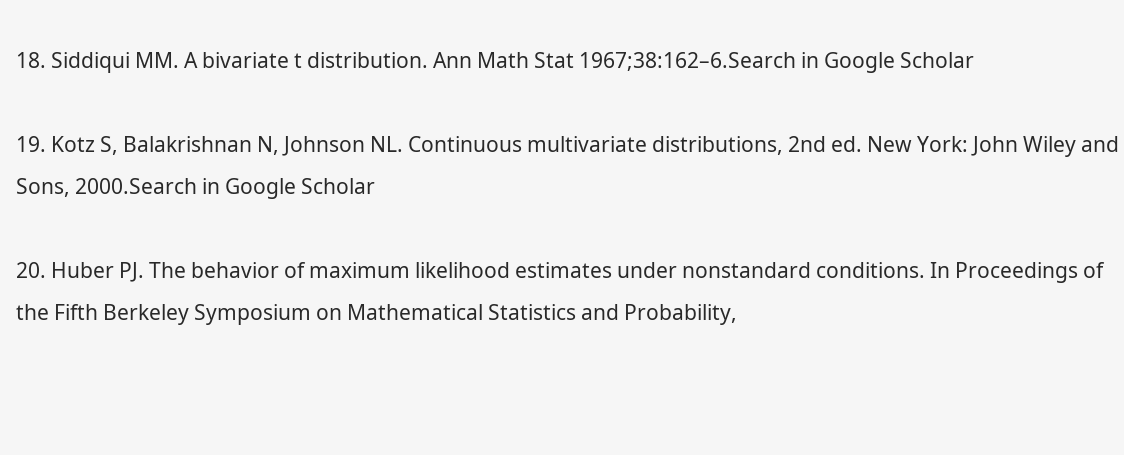18. Siddiqui MM. A bivariate t distribution. Ann Math Stat 1967;38:162–6.Search in Google Scholar

19. Kotz S, Balakrishnan N, Johnson NL. Continuous multivariate distributions, 2nd ed. New York: John Wiley and Sons, 2000.Search in Google Scholar

20. Huber PJ. The behavior of maximum likelihood estimates under nonstandard conditions. In Proceedings of the Fifth Berkeley Symposium on Mathematical Statistics and Probability,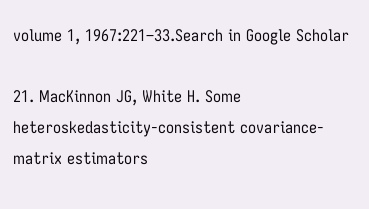volume 1, 1967:221–33.Search in Google Scholar

21. MacKinnon JG, White H. Some heteroskedasticity-consistent covariance-matrix estimators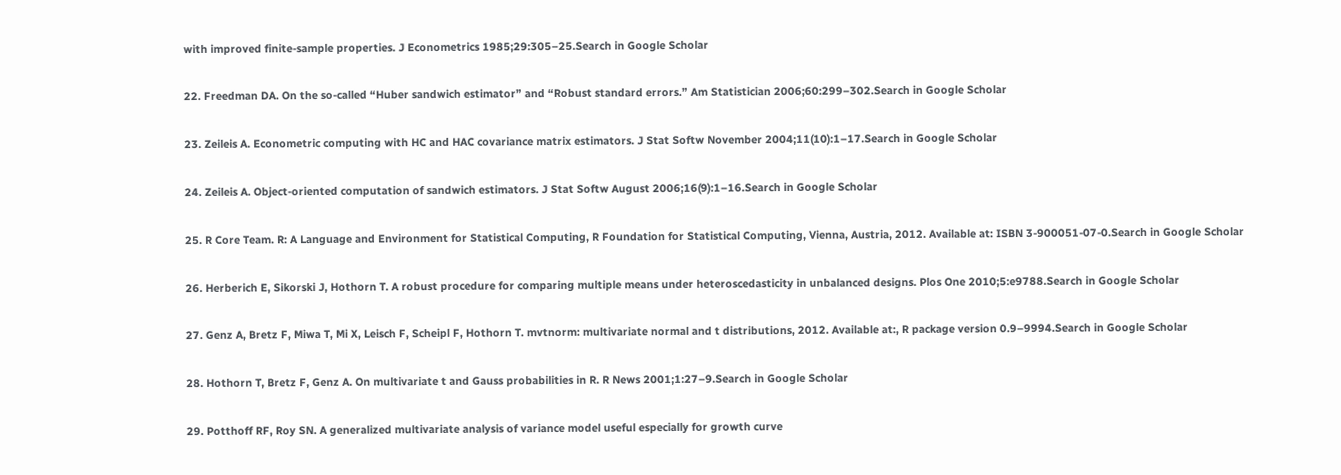with improved finite-sample properties. J Econometrics 1985;29:305–25.Search in Google Scholar

22. Freedman DA. On the so-called “Huber sandwich estimator” and “Robust standard errors.” Am Statistician 2006;60:299–302.Search in Google Scholar

23. Zeileis A. Econometric computing with HC and HAC covariance matrix estimators. J Stat Softw November 2004;11(10):1–17.Search in Google Scholar

24. Zeileis A. Object-oriented computation of sandwich estimators. J Stat Softw August 2006;16(9):1–16.Search in Google Scholar

25. R Core Team. R: A Language and Environment for Statistical Computing, R Foundation for Statistical Computing, Vienna, Austria, 2012. Available at: ISBN 3-900051-07-0.Search in Google Scholar

26. Herberich E, Sikorski J, Hothorn T. A robust procedure for comparing multiple means under heteroscedasticity in unbalanced designs. Plos One 2010;5:e9788.Search in Google Scholar

27. Genz A, Bretz F, Miwa T, Mi X, Leisch F, Scheipl F, Hothorn T. mvtnorm: multivariate normal and t distributions, 2012. Available at:, R package version 0.9–9994.Search in Google Scholar

28. Hothorn T, Bretz F, Genz A. On multivariate t and Gauss probabilities in R. R News 2001;1:27–9.Search in Google Scholar

29. Potthoff RF, Roy SN. A generalized multivariate analysis of variance model useful especially for growth curve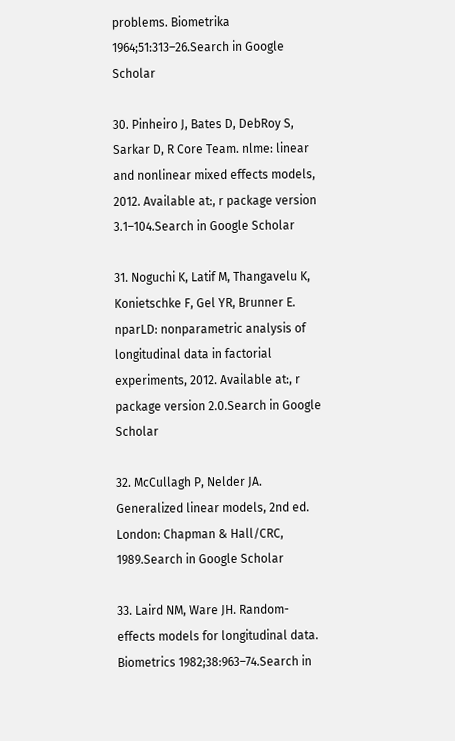problems. Biometrika 1964;51:313–26.Search in Google Scholar

30. Pinheiro J, Bates D, DebRoy S, Sarkar D, R Core Team. nlme: linear and nonlinear mixed effects models, 2012. Available at:, r package version 3.1–104.Search in Google Scholar

31. Noguchi K, Latif M, Thangavelu K, Konietschke F, Gel YR, Brunner E. nparLD: nonparametric analysis of longitudinal data in factorial experiments, 2012. Available at:, r package version 2.0.Search in Google Scholar

32. McCullagh P, Nelder JA. Generalized linear models, 2nd ed. London: Chapman & Hall/CRC, 1989.Search in Google Scholar

33. Laird NM, Ware JH. Random-effects models for longitudinal data. Biometrics 1982;38:963–74.Search in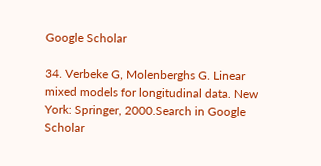Google Scholar

34. Verbeke G, Molenberghs G. Linear mixed models for longitudinal data. New York: Springer, 2000.Search in Google Scholar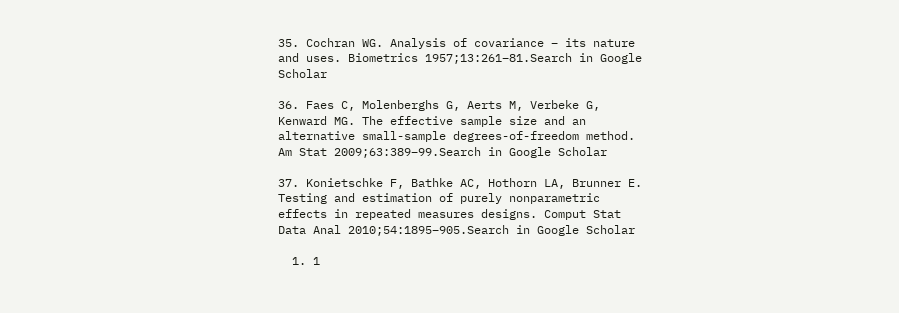35. Cochran WG. Analysis of covariance – its nature and uses. Biometrics 1957;13:261–81.Search in Google Scholar

36. Faes C, Molenberghs G, Aerts M, Verbeke G, Kenward MG. The effective sample size and an alternative small-sample degrees-of-freedom method. Am Stat 2009;63:389–99.Search in Google Scholar

37. Konietschke F, Bathke AC, Hothorn LA, Brunner E. Testing and estimation of purely nonparametric effects in repeated measures designs. Comput Stat Data Anal 2010;54:1895–905.Search in Google Scholar

  1. 1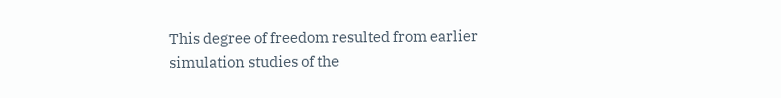This degree of freedom resulted from earlier simulation studies of the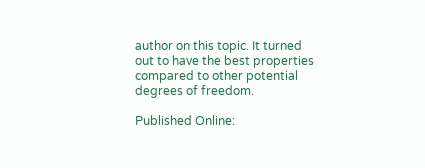author on this topic. It turned out to have the best properties compared to other potential degrees of freedom.

Published Online: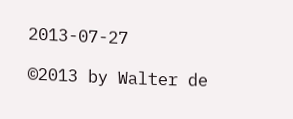2013-07-27

©2013 by Walter de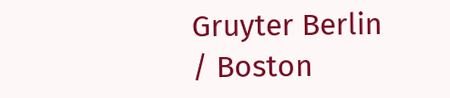Gruyter Berlin / Boston